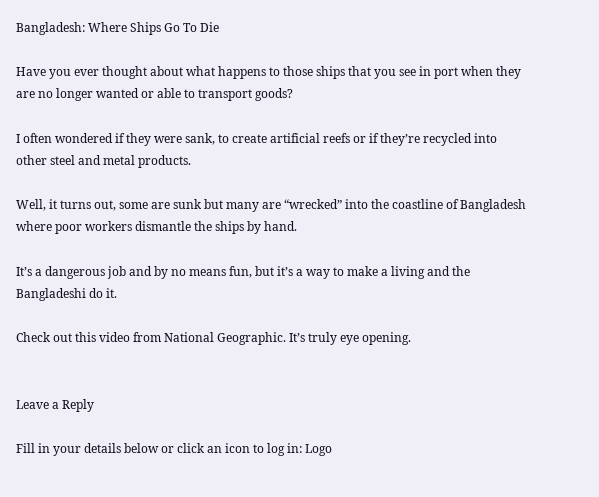Bangladesh: Where Ships Go To Die

Have you ever thought about what happens to those ships that you see in port when they are no longer wanted or able to transport goods?

I often wondered if they were sank, to create artificial reefs or if they’re recycled into other steel and metal products.

Well, it turns out, some are sunk but many are “wrecked” into the coastline of Bangladesh where poor workers dismantle the ships by hand.

It’s a dangerous job and by no means fun, but it’s a way to make a living and the Bangladeshi do it.

Check out this video from National Geographic. It’s truly eye opening.


Leave a Reply

Fill in your details below or click an icon to log in: Logo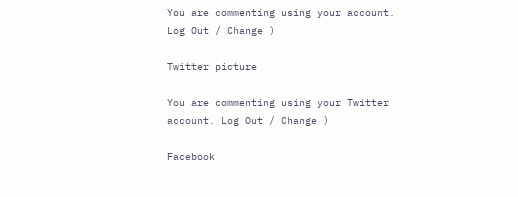You are commenting using your account. Log Out / Change )

Twitter picture

You are commenting using your Twitter account. Log Out / Change )

Facebook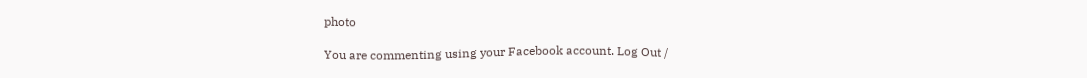photo

You are commenting using your Facebook account. Log Out /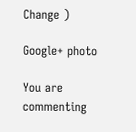Change )

Google+ photo

You are commenting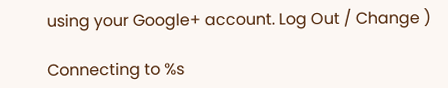using your Google+ account. Log Out / Change )

Connecting to %s